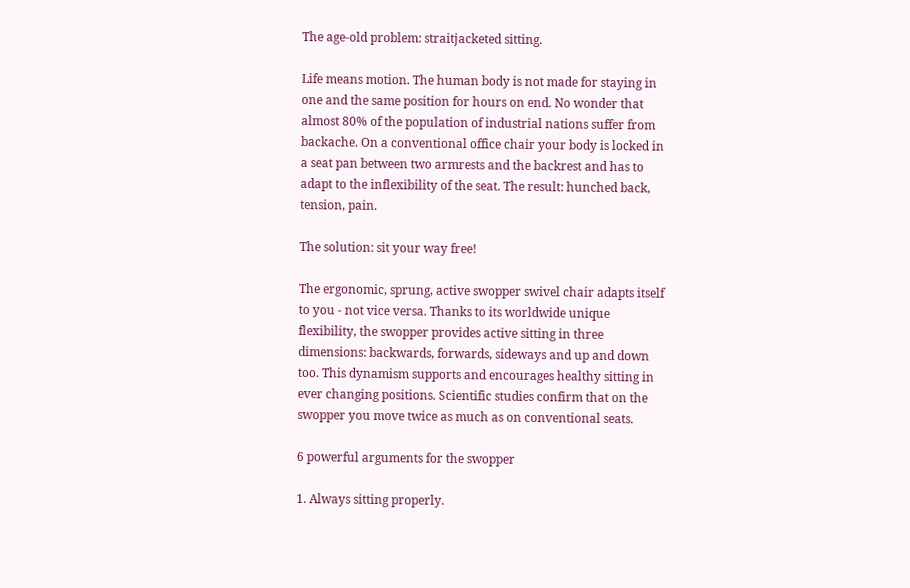The age-old problem: straitjacketed sitting.

Life means motion. The human body is not made for staying in one and the same position for hours on end. No wonder that almost 80% of the population of industrial nations suffer from backache. On a conventional office chair your body is locked in a seat pan between two armrests and the backrest and has to adapt to the inflexibility of the seat. The result: hunched back, tension, pain.

The solution: sit your way free!

The ergonomic, sprung, active swopper swivel chair adapts itself to you - not vice versa. Thanks to its worldwide unique flexibility, the swopper provides active sitting in three dimensions: backwards, forwards, sideways and up and down too. This dynamism supports and encourages healthy sitting in ever changing positions. Scientific studies confirm that on the swopper you move twice as much as on conventional seats.

6 powerful arguments for the swopper

1. Always sitting properly.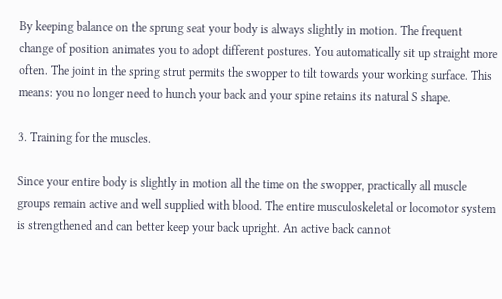By keeping balance on the sprung seat your body is always slightly in motion. The frequent change of position animates you to adopt different postures. You automatically sit up straight more often. The joint in the spring strut permits the swopper to tilt towards your working surface. This means: you no longer need to hunch your back and your spine retains its natural S shape.

3. Training for the muscles.

Since your entire body is slightly in motion all the time on the swopper, practically all muscle groups remain active and well supplied with blood. The entire musculoskeletal or locomotor system is strengthened and can better keep your back upright. An active back cannot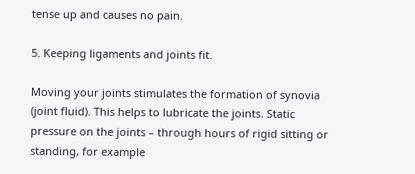tense up and causes no pain.

5. Keeping ligaments and joints fit.

Moving your joints stimulates the formation of synovia (joint fluid). This helps to lubricate the joints. Static pressure on the joints – through hours of rigid sitting or standing, for example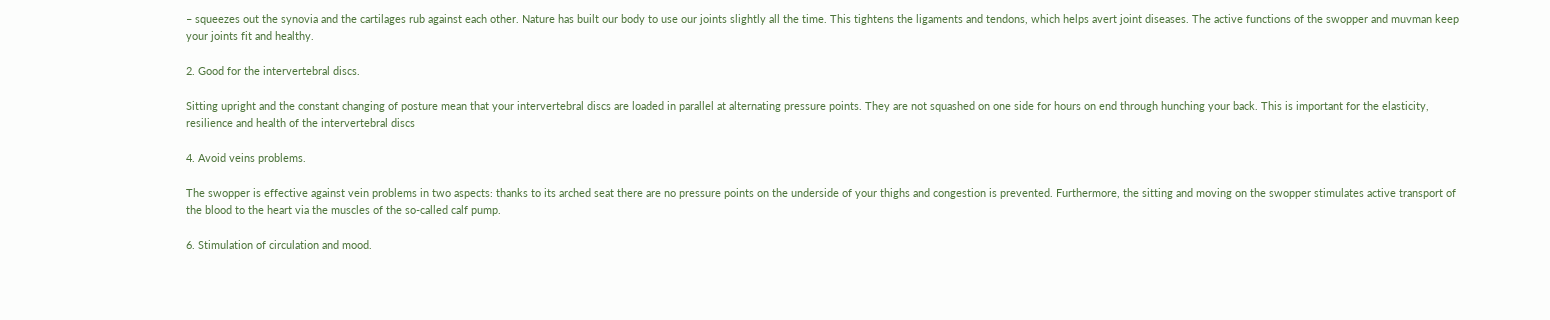– squeezes out the synovia and the cartilages rub against each other. Nature has built our body to use our joints slightly all the time. This tightens the ligaments and tendons, which helps avert joint diseases. The active functions of the swopper and muvman keep your joints fit and healthy.

2. Good for the intervertebral discs.

Sitting upright and the constant changing of posture mean that your intervertebral discs are loaded in parallel at alternating pressure points. They are not squashed on one side for hours on end through hunching your back. This is important for the elasticity, resilience and health of the intervertebral discs

4. Avoid veins problems.

The swopper is effective against vein problems in two aspects: thanks to its arched seat there are no pressure points on the underside of your thighs and congestion is prevented. Furthermore, the sitting and moving on the swopper stimulates active transport of the blood to the heart via the muscles of the so-called calf pump.

6. Stimulation of circulation and mood.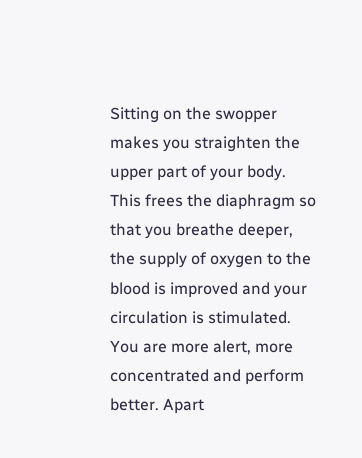Sitting on the swopper makes you straighten the upper part of your body. This frees the diaphragm so that you breathe deeper, the supply of oxygen to the blood is improved and your circulation is stimulated. You are more alert, more concentrated and perform better. Apart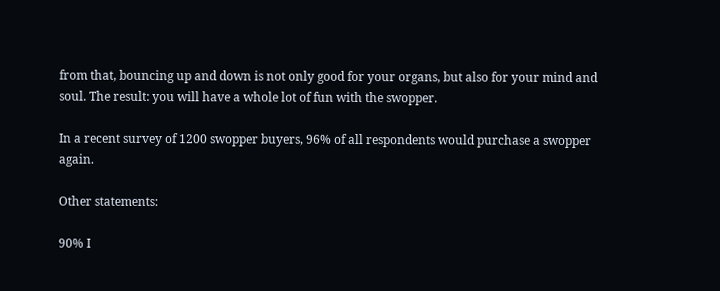from that, bouncing up and down is not only good for your organs, but also for your mind and soul. The result: you will have a whole lot of fun with the swopper.

In a recent survey of 1200 swopper buyers, 96% of all respondents would purchase a swopper again.

Other statements:

90% I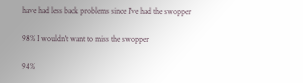have had less back problems since I've had the swopper

98% I wouldn't want to miss the swopper

94%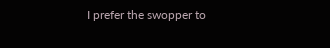I prefer the swopper to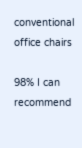conventional office chairs

98% I can recommend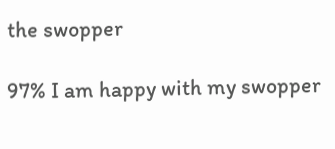the swopper

97% I am happy with my swopper